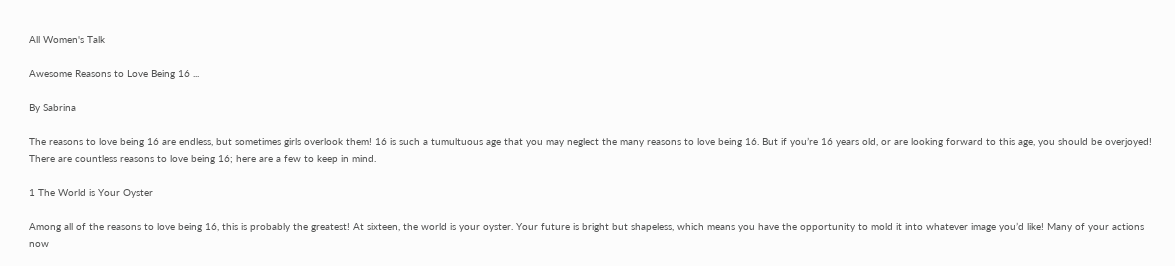All Women's Talk

Awesome Reasons to Love Being 16 ...

By Sabrina

The reasons to love being 16 are endless, but sometimes girls overlook them! 16 is such a tumultuous age that you may neglect the many reasons to love being 16. But if you’re 16 years old, or are looking forward to this age, you should be overjoyed! There are countless reasons to love being 16; here are a few to keep in mind.

1 The World is Your Oyster

Among all of the reasons to love being 16, this is probably the greatest! At sixteen, the world is your oyster. Your future is bright but shapeless, which means you have the opportunity to mold it into whatever image you’d like! Many of your actions now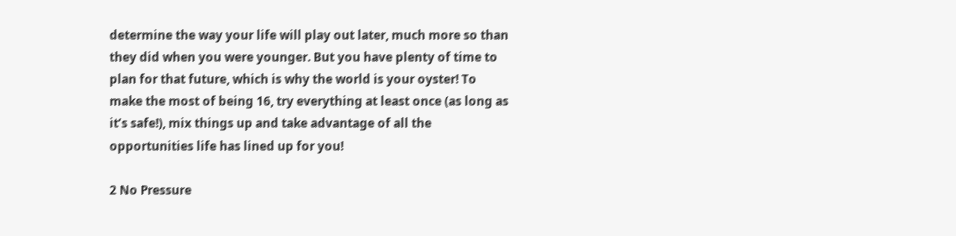determine the way your life will play out later, much more so than they did when you were younger. But you have plenty of time to plan for that future, which is why the world is your oyster! To make the most of being 16, try everything at least once (as long as it’s safe!), mix things up and take advantage of all the opportunities life has lined up for you!

2 No Pressure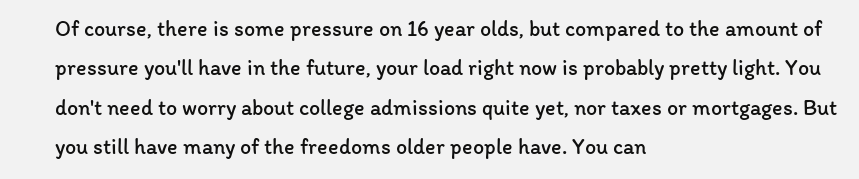Of course, there is some pressure on 16 year olds, but compared to the amount of pressure you'll have in the future, your load right now is probably pretty light. You don't need to worry about college admissions quite yet, nor taxes or mortgages. But you still have many of the freedoms older people have. You can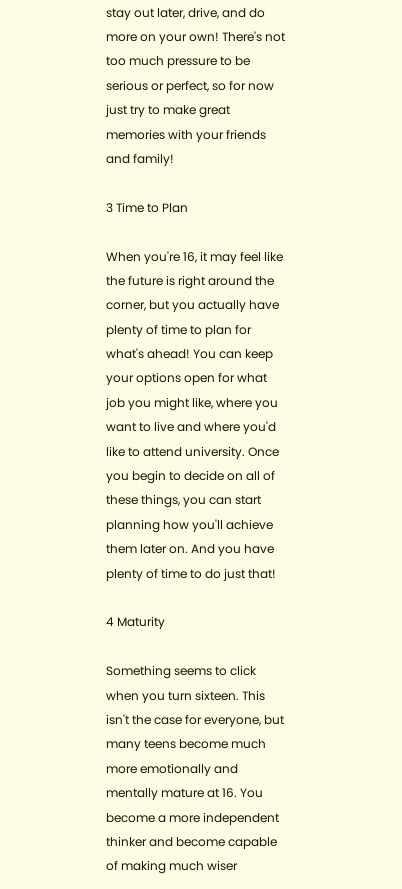stay out later, drive, and do more on your own! There's not too much pressure to be serious or perfect, so for now just try to make great memories with your friends and family!

3 Time to Plan

When you're 16, it may feel like the future is right around the corner, but you actually have plenty of time to plan for what's ahead! You can keep your options open for what job you might like, where you want to live and where you'd like to attend university. Once you begin to decide on all of these things, you can start planning how you'll achieve them later on. And you have plenty of time to do just that!

4 Maturity

Something seems to click when you turn sixteen. This isn't the case for everyone, but many teens become much more emotionally and mentally mature at 16. You become a more independent thinker and become capable of making much wiser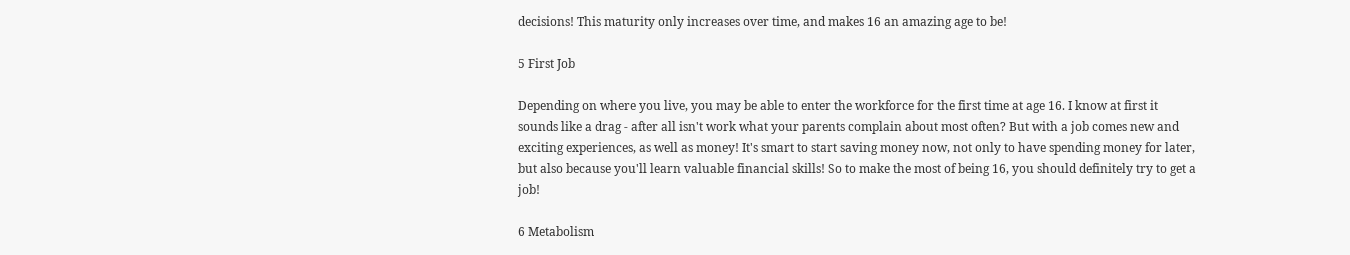decisions! This maturity only increases over time, and makes 16 an amazing age to be!

5 First Job

Depending on where you live, you may be able to enter the workforce for the first time at age 16. I know at first it sounds like a drag - after all isn't work what your parents complain about most often? But with a job comes new and exciting experiences, as well as money! It's smart to start saving money now, not only to have spending money for later, but also because you'll learn valuable financial skills! So to make the most of being 16, you should definitely try to get a job!

6 Metabolism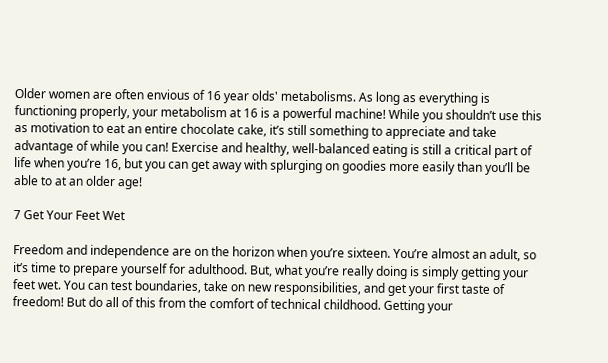Older women are often envious of 16 year olds' metabolisms. As long as everything is functioning properly, your metabolism at 16 is a powerful machine! While you shouldn’t use this as motivation to eat an entire chocolate cake, it’s still something to appreciate and take advantage of while you can! Exercise and healthy, well-balanced eating is still a critical part of life when you’re 16, but you can get away with splurging on goodies more easily than you’ll be able to at an older age!

7 Get Your Feet Wet

Freedom and independence are on the horizon when you’re sixteen. You’re almost an adult, so it’s time to prepare yourself for adulthood. But, what you’re really doing is simply getting your feet wet. You can test boundaries, take on new responsibilities, and get your first taste of freedom! But do all of this from the comfort of technical childhood. Getting your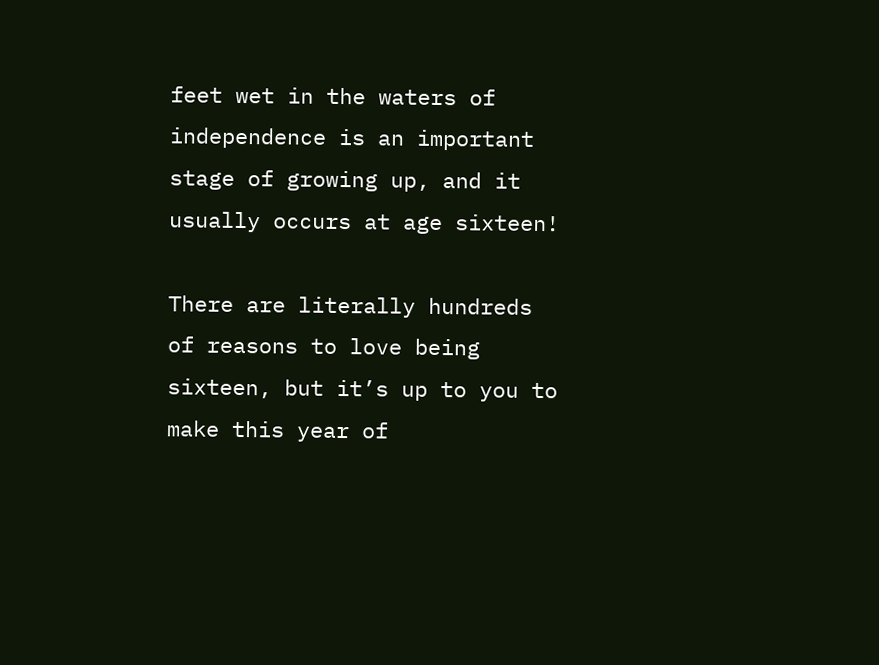feet wet in the waters of independence is an important stage of growing up, and it usually occurs at age sixteen!

There are literally hundreds of reasons to love being sixteen, but it’s up to you to make this year of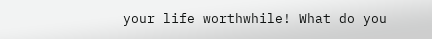your life worthwhile! What do you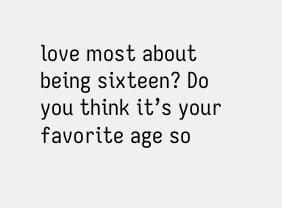love most about being sixteen? Do you think it’s your favorite age so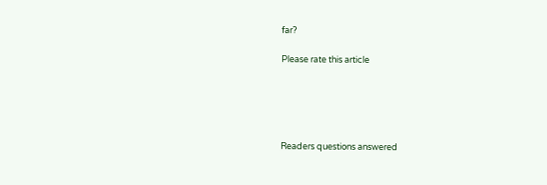far?

Please rate this article





Readers questions answered